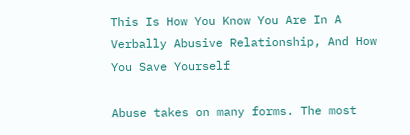This Is How You Know You Are In A Verbally Abusive Relationship, And How You Save Yourself

Abuse takes on many forms. The most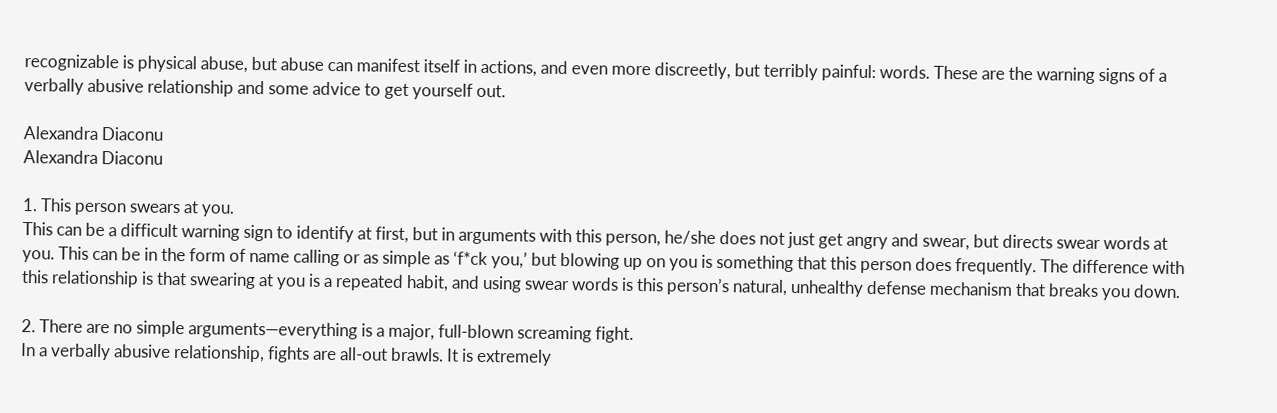recognizable is physical abuse, but abuse can manifest itself in actions, and even more discreetly, but terribly painful: words. These are the warning signs of a verbally abusive relationship and some advice to get yourself out.

Alexandra Diaconu
Alexandra Diaconu

1. This person swears at you.
This can be a difficult warning sign to identify at first, but in arguments with this person, he/she does not just get angry and swear, but directs swear words at you. This can be in the form of name calling or as simple as ‘f*ck you,’ but blowing up on you is something that this person does frequently. The difference with this relationship is that swearing at you is a repeated habit, and using swear words is this person’s natural, unhealthy defense mechanism that breaks you down.

2. There are no simple arguments—everything is a major, full-blown screaming fight.
In a verbally abusive relationship, fights are all-out brawls. It is extremely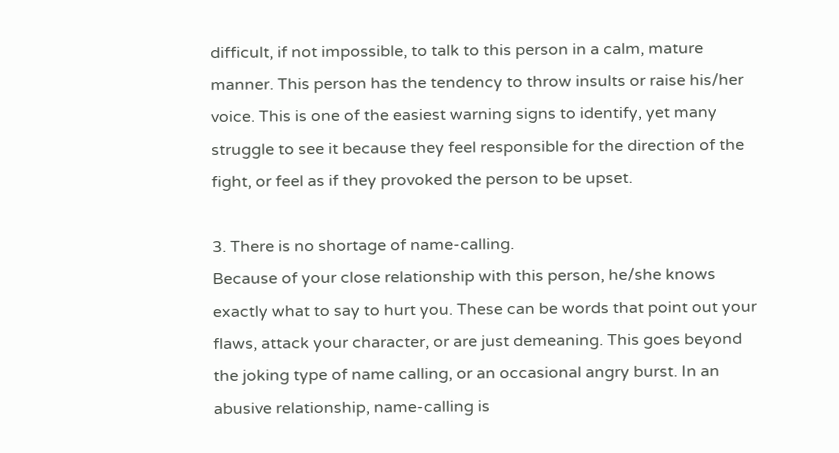difficult, if not impossible, to talk to this person in a calm, mature manner. This person has the tendency to throw insults or raise his/her voice. This is one of the easiest warning signs to identify, yet many struggle to see it because they feel responsible for the direction of the fight, or feel as if they provoked the person to be upset.

3. There is no shortage of name-calling.
Because of your close relationship with this person, he/she knows exactly what to say to hurt you. These can be words that point out your flaws, attack your character, or are just demeaning. This goes beyond the joking type of name calling, or an occasional angry burst. In an abusive relationship, name-calling is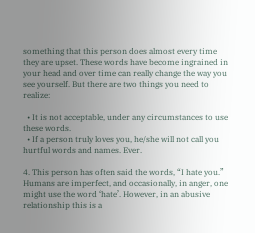something that this person does almost every time they are upset. These words have become ingrained in your head and over time can really change the way you see yourself. But there are two things you need to realize:

  • It is not acceptable, under any circumstances to use these words.
  • If a person truly loves you, he/she will not call you hurtful words and names. Ever.

4. This person has often said the words, “I hate you.”
Humans are imperfect, and occasionally, in anger, one might use the word ‘hate’. However, in an abusive relationship this is a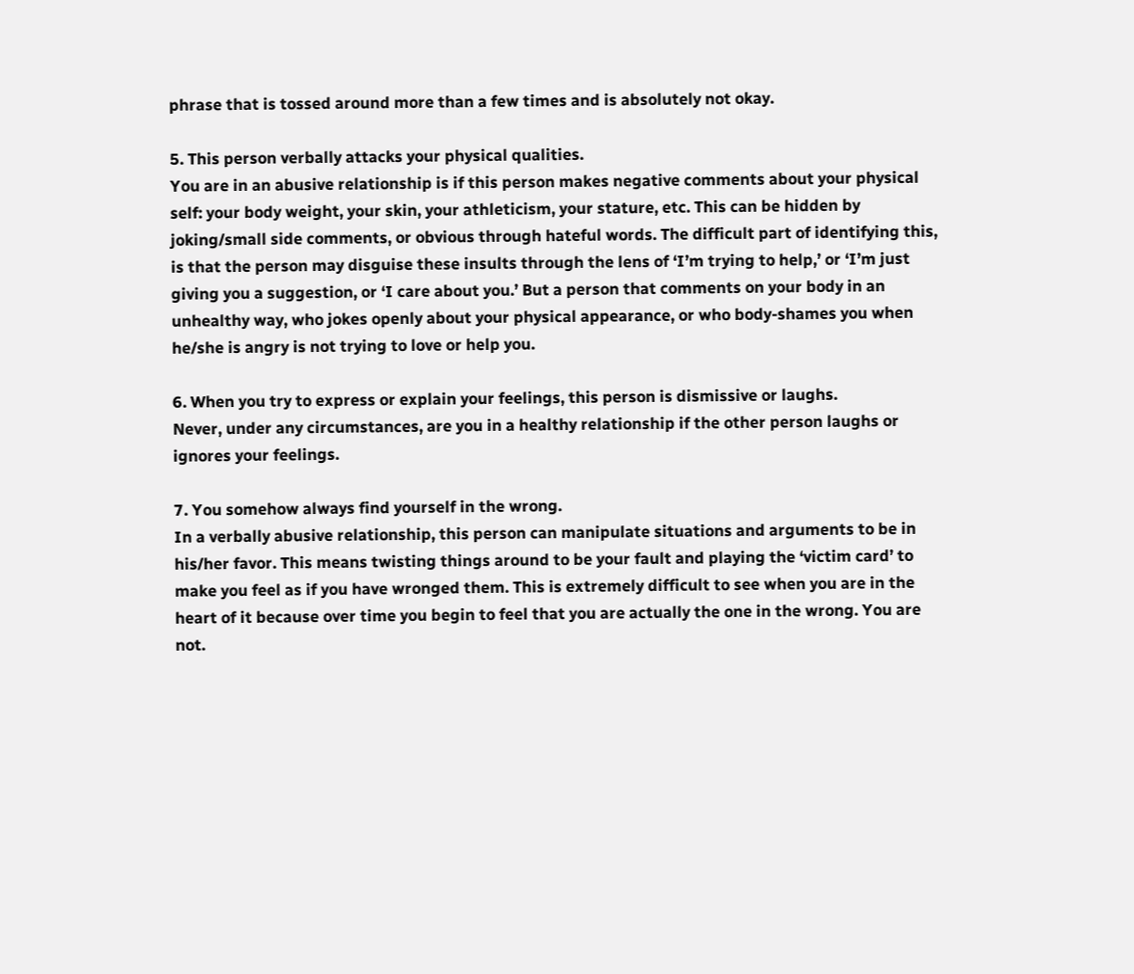phrase that is tossed around more than a few times and is absolutely not okay.

5. This person verbally attacks your physical qualities.
You are in an abusive relationship is if this person makes negative comments about your physical self: your body weight, your skin, your athleticism, your stature, etc. This can be hidden by joking/small side comments, or obvious through hateful words. The difficult part of identifying this, is that the person may disguise these insults through the lens of ‘I’m trying to help,’ or ‘I’m just giving you a suggestion, or ‘I care about you.’ But a person that comments on your body in an unhealthy way, who jokes openly about your physical appearance, or who body-shames you when he/she is angry is not trying to love or help you.

6. When you try to express or explain your feelings, this person is dismissive or laughs.
Never, under any circumstances, are you in a healthy relationship if the other person laughs or ignores your feelings.

7. You somehow always find yourself in the wrong.
In a verbally abusive relationship, this person can manipulate situations and arguments to be in his/her favor. This means twisting things around to be your fault and playing the ‘victim card’ to make you feel as if you have wronged them. This is extremely difficult to see when you are in the heart of it because over time you begin to feel that you are actually the one in the wrong. You are not.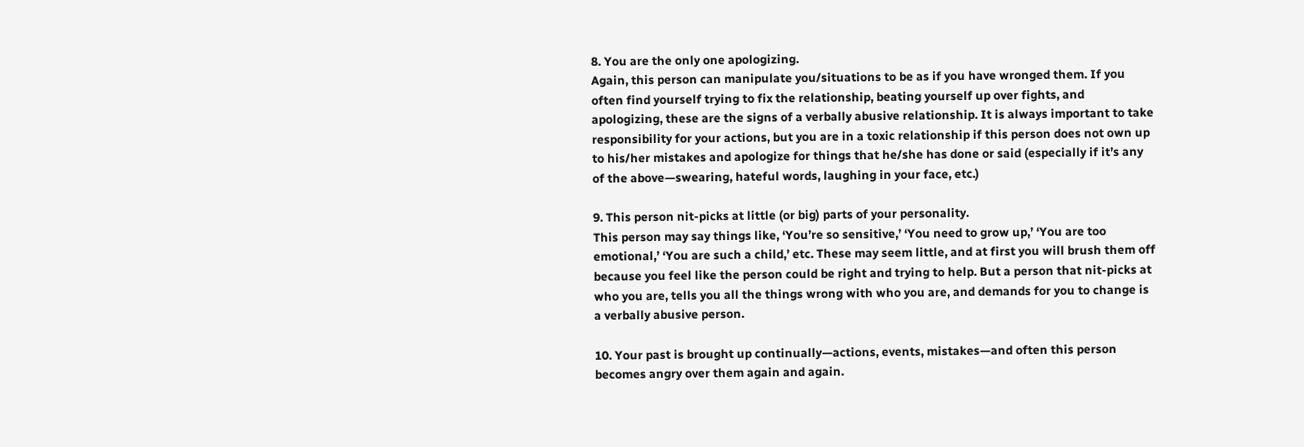8. You are the only one apologizing.
Again, this person can manipulate you/situations to be as if you have wronged them. If you often find yourself trying to fix the relationship, beating yourself up over fights, and apologizing, these are the signs of a verbally abusive relationship. It is always important to take responsibility for your actions, but you are in a toxic relationship if this person does not own up to his/her mistakes and apologize for things that he/she has done or said (especially if it’s any of the above—swearing, hateful words, laughing in your face, etc.)

9. This person nit-picks at little (or big) parts of your personality.
This person may say things like, ‘You’re so sensitive,’ ‘You need to grow up,’ ‘You are too emotional,’ ‘You are such a child,’ etc. These may seem little, and at first you will brush them off because you feel like the person could be right and trying to help. But a person that nit-picks at who you are, tells you all the things wrong with who you are, and demands for you to change is a verbally abusive person.

10. Your past is brought up continually—actions, events, mistakes—and often this person becomes angry over them again and again.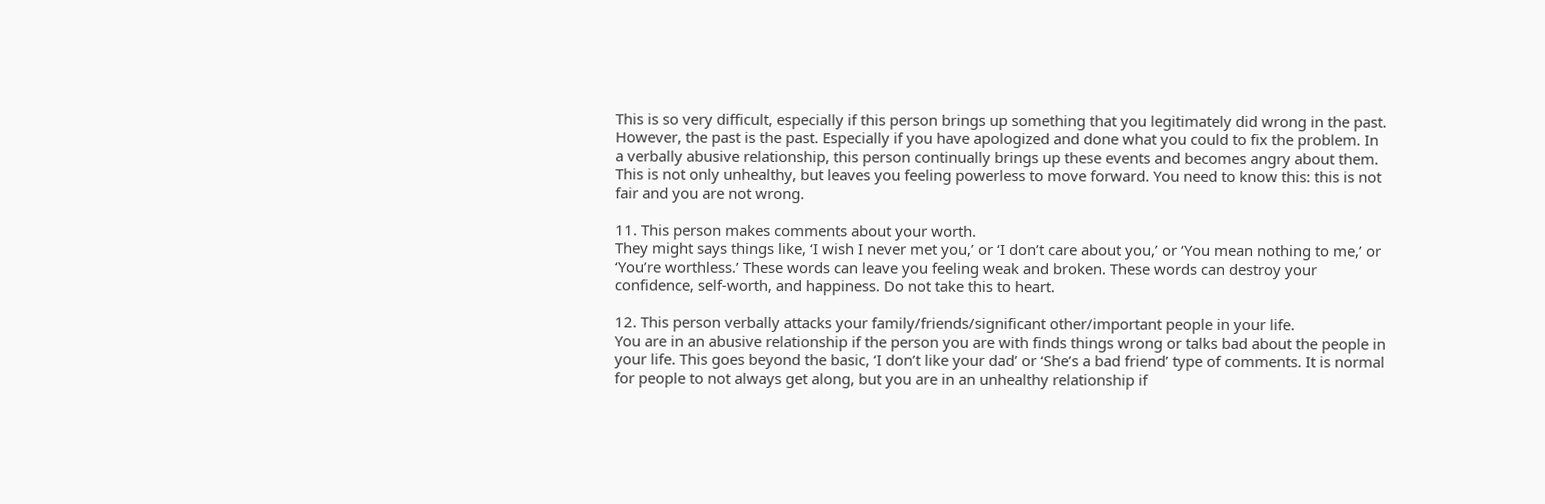This is so very difficult, especially if this person brings up something that you legitimately did wrong in the past. However, the past is the past. Especially if you have apologized and done what you could to fix the problem. In a verbally abusive relationship, this person continually brings up these events and becomes angry about them. This is not only unhealthy, but leaves you feeling powerless to move forward. You need to know this: this is not fair and you are not wrong.

11. This person makes comments about your worth.
They might says things like, ‘I wish I never met you,’ or ‘I don’t care about you,’ or ‘You mean nothing to me,’ or ‘You’re worthless.’ These words can leave you feeling weak and broken. These words can destroy your confidence, self-worth, and happiness. Do not take this to heart.

12. This person verbally attacks your family/friends/significant other/important people in your life.
You are in an abusive relationship if the person you are with finds things wrong or talks bad about the people in your life. This goes beyond the basic, ‘I don’t like your dad’ or ‘She’s a bad friend’ type of comments. It is normal for people to not always get along, but you are in an unhealthy relationship if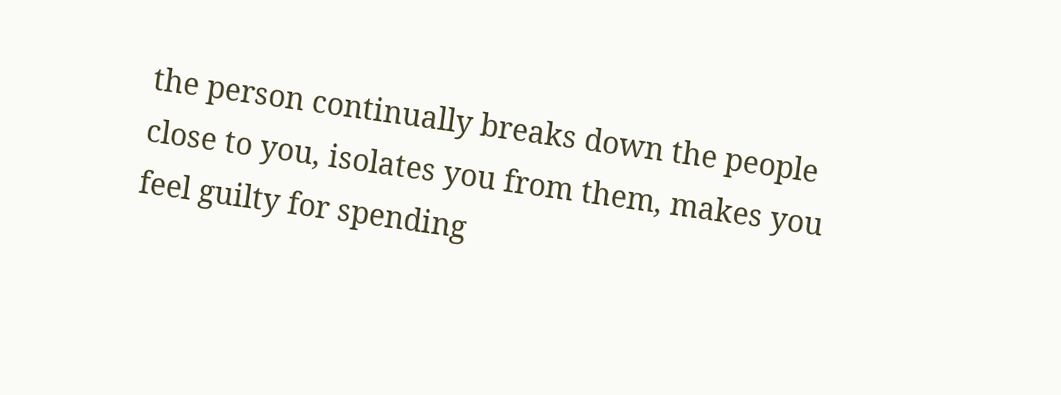the person continually breaks down the people close to you, isolates you from them, makes you feel guilty for spending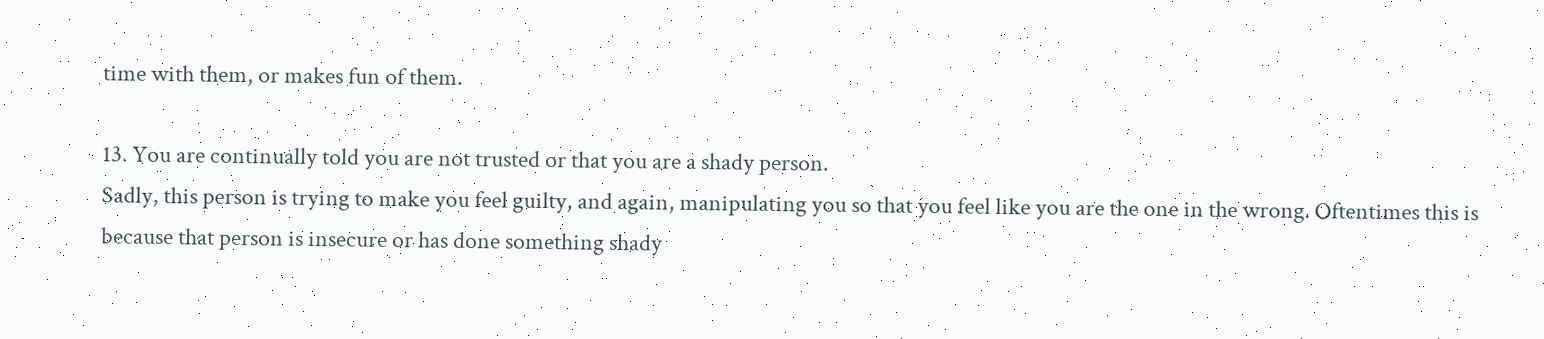time with them, or makes fun of them.

13. You are continually told you are not trusted or that you are a shady person.
Sadly, this person is trying to make you feel guilty, and again, manipulating you so that you feel like you are the one in the wrong. Oftentimes this is because that person is insecure or has done something shady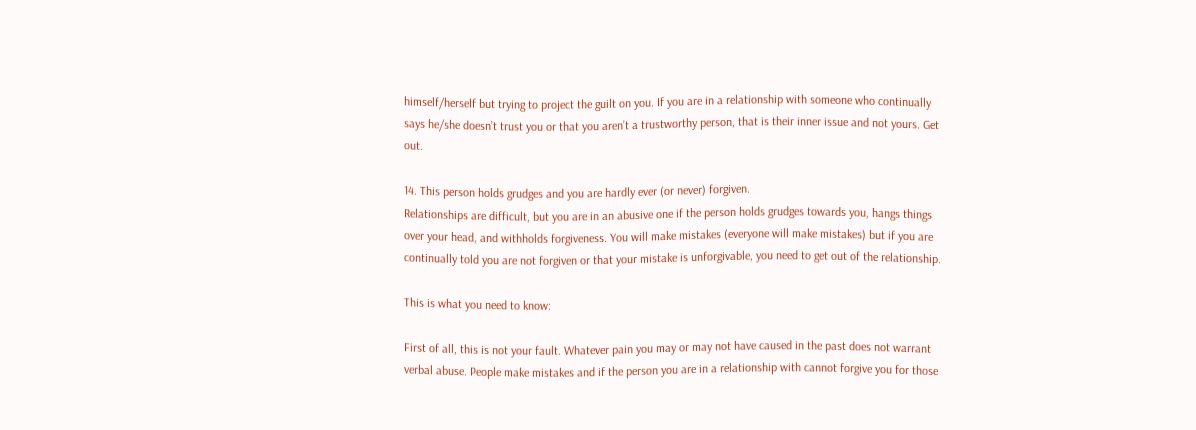himself/herself but trying to project the guilt on you. If you are in a relationship with someone who continually says he/she doesn’t trust you or that you aren’t a trustworthy person, that is their inner issue and not yours. Get out.

14. This person holds grudges and you are hardly ever (or never) forgiven.
Relationships are difficult, but you are in an abusive one if the person holds grudges towards you, hangs things over your head, and withholds forgiveness. You will make mistakes (everyone will make mistakes) but if you are continually told you are not forgiven or that your mistake is unforgivable, you need to get out of the relationship.

This is what you need to know:

First of all, this is not your fault. Whatever pain you may or may not have caused in the past does not warrant verbal abuse. People make mistakes and if the person you are in a relationship with cannot forgive you for those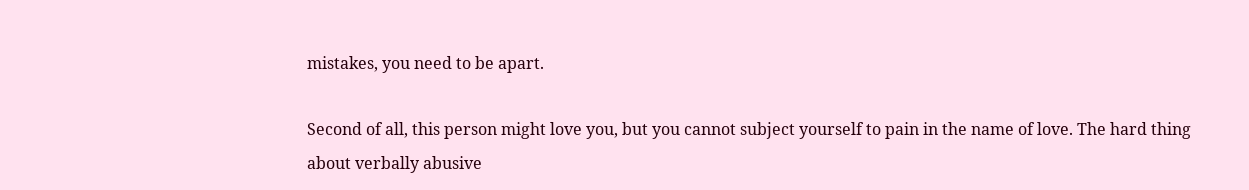mistakes, you need to be apart.

Second of all, this person might love you, but you cannot subject yourself to pain in the name of love. The hard thing about verbally abusive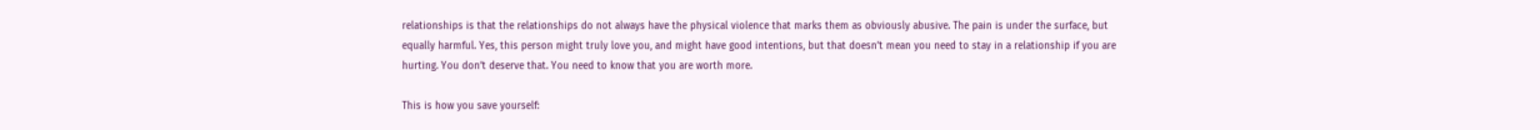relationships is that the relationships do not always have the physical violence that marks them as obviously abusive. The pain is under the surface, but equally harmful. Yes, this person might truly love you, and might have good intentions, but that doesn’t mean you need to stay in a relationship if you are hurting. You don’t deserve that. You need to know that you are worth more.

This is how you save yourself: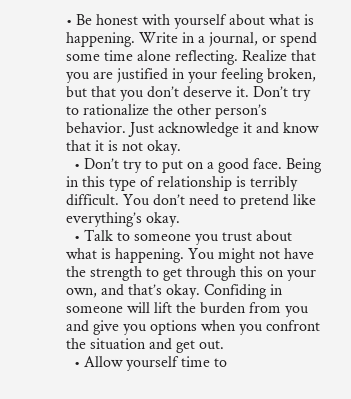• Be honest with yourself about what is happening. Write in a journal, or spend some time alone reflecting. Realize that you are justified in your feeling broken, but that you don’t deserve it. Don’t try to rationalize the other person’s behavior. Just acknowledge it and know that it is not okay.
  • Don’t try to put on a good face. Being in this type of relationship is terribly difficult. You don’t need to pretend like everything’s okay.
  • Talk to someone you trust about what is happening. You might not have the strength to get through this on your own, and that’s okay. Confiding in someone will lift the burden from you and give you options when you confront the situation and get out.
  • Allow yourself time to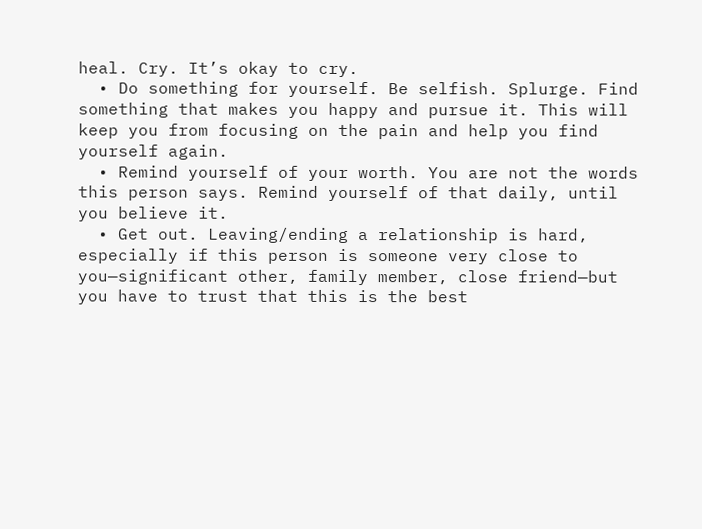heal. Cry. It’s okay to cry.
  • Do something for yourself. Be selfish. Splurge. Find something that makes you happy and pursue it. This will keep you from focusing on the pain and help you find yourself again.
  • Remind yourself of your worth. You are not the words this person says. Remind yourself of that daily, until you believe it.
  • Get out. Leaving/ending a relationship is hard, especially if this person is someone very close to you—significant other, family member, close friend—but you have to trust that this is the best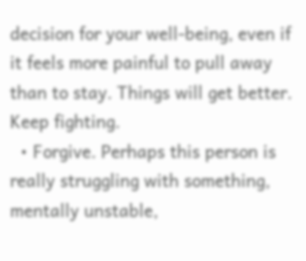decision for your well-being, even if it feels more painful to pull away than to stay. Things will get better. Keep fighting.
  • Forgive. Perhaps this person is really struggling with something, mentally unstable,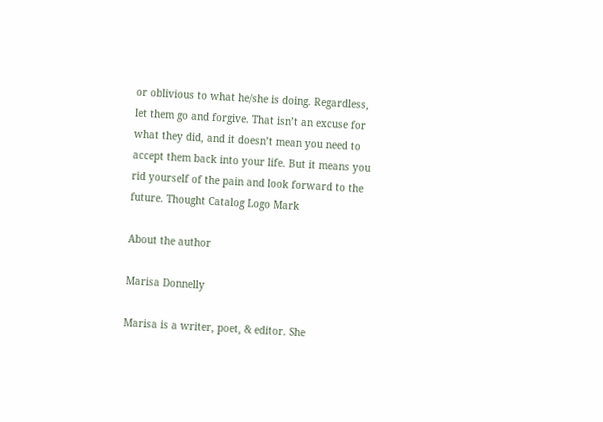or oblivious to what he/she is doing. Regardless, let them go and forgive. That isn’t an excuse for what they did, and it doesn’t mean you need to accept them back into your life. But it means you rid yourself of the pain and look forward to the future. Thought Catalog Logo Mark

About the author

Marisa Donnelly

Marisa is a writer, poet, & editor. She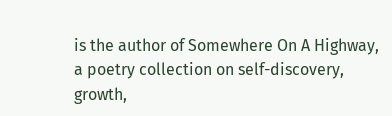is the author of Somewhere On A Highway, a poetry collection on self-discovery, growth,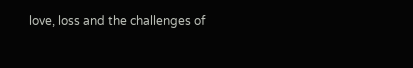love, loss and the challenges of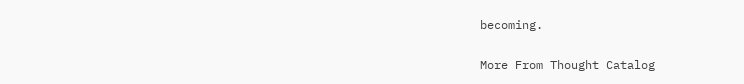becoming.

More From Thought Catalog